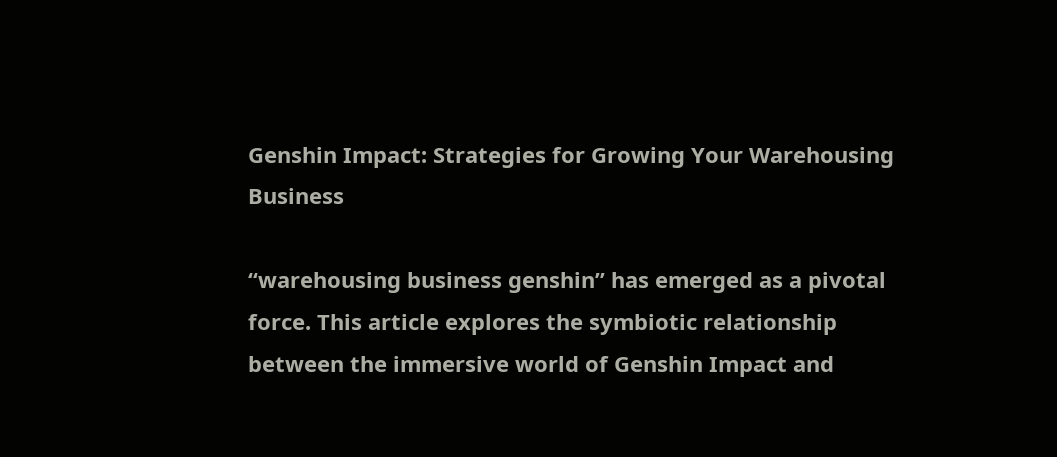Genshin Impact: Strategies for Growing Your Warehousing Business

“warehousing business genshin” has emerged as a pivotal force. This article explores the symbiotic relationship between the immersive world of Genshin Impact and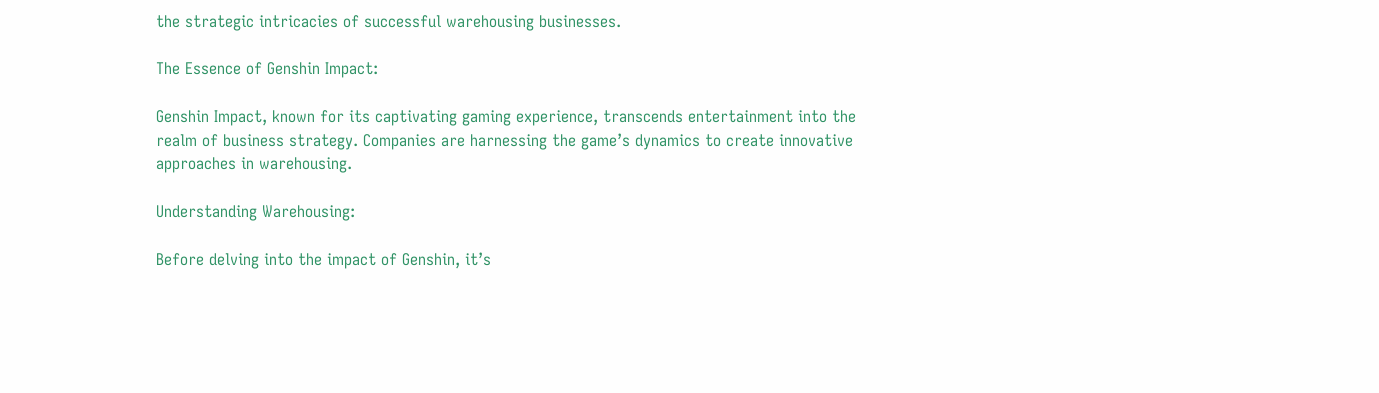the strategic intricacies of successful warehousing businesses.

The Essence of Genshin Impact:

Genshin Impact, known for its captivating gaming experience, transcends entertainment into the realm of business strategy. Companies are harnessing the game’s dynamics to create innovative approaches in warehousing.

Understanding Warehousing:

Before delving into the impact of Genshin, it’s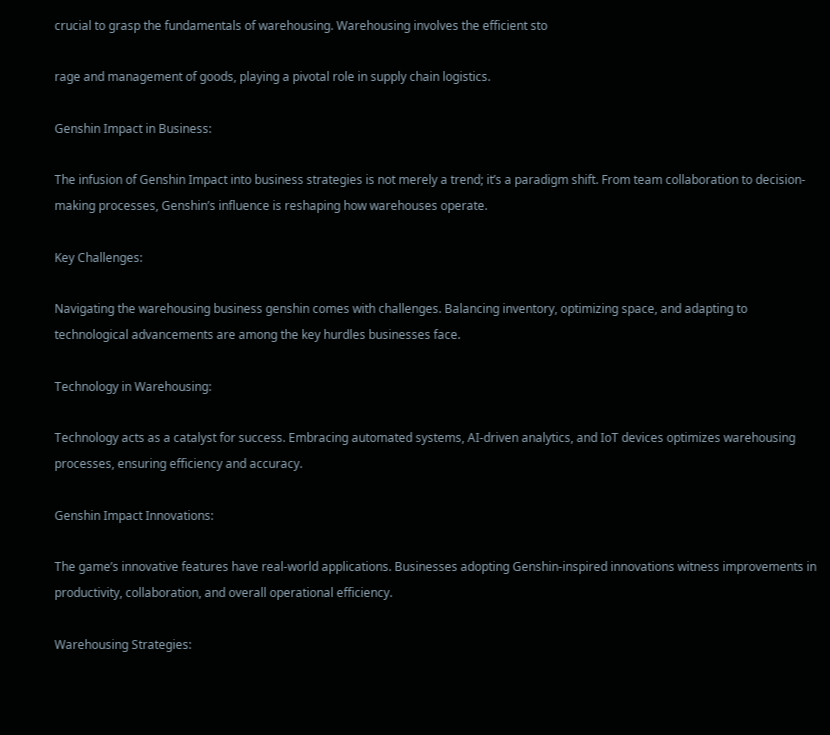crucial to grasp the fundamentals of warehousing. Warehousing involves the efficient sto

rage and management of goods, playing a pivotal role in supply chain logistics.

Genshin Impact in Business:

The infusion of Genshin Impact into business strategies is not merely a trend; it’s a paradigm shift. From team collaboration to decision-making processes, Genshin’s influence is reshaping how warehouses operate.

Key Challenges:

Navigating the warehousing business genshin comes with challenges. Balancing inventory, optimizing space, and adapting to technological advancements are among the key hurdles businesses face.

Technology in Warehousing:

Technology acts as a catalyst for success. Embracing automated systems, AI-driven analytics, and IoT devices optimizes warehousing processes, ensuring efficiency and accuracy.

Genshin Impact Innovations:

The game’s innovative features have real-world applications. Businesses adopting Genshin-inspired innovations witness improvements in productivity, collaboration, and overall operational efficiency.

Warehousing Strategies: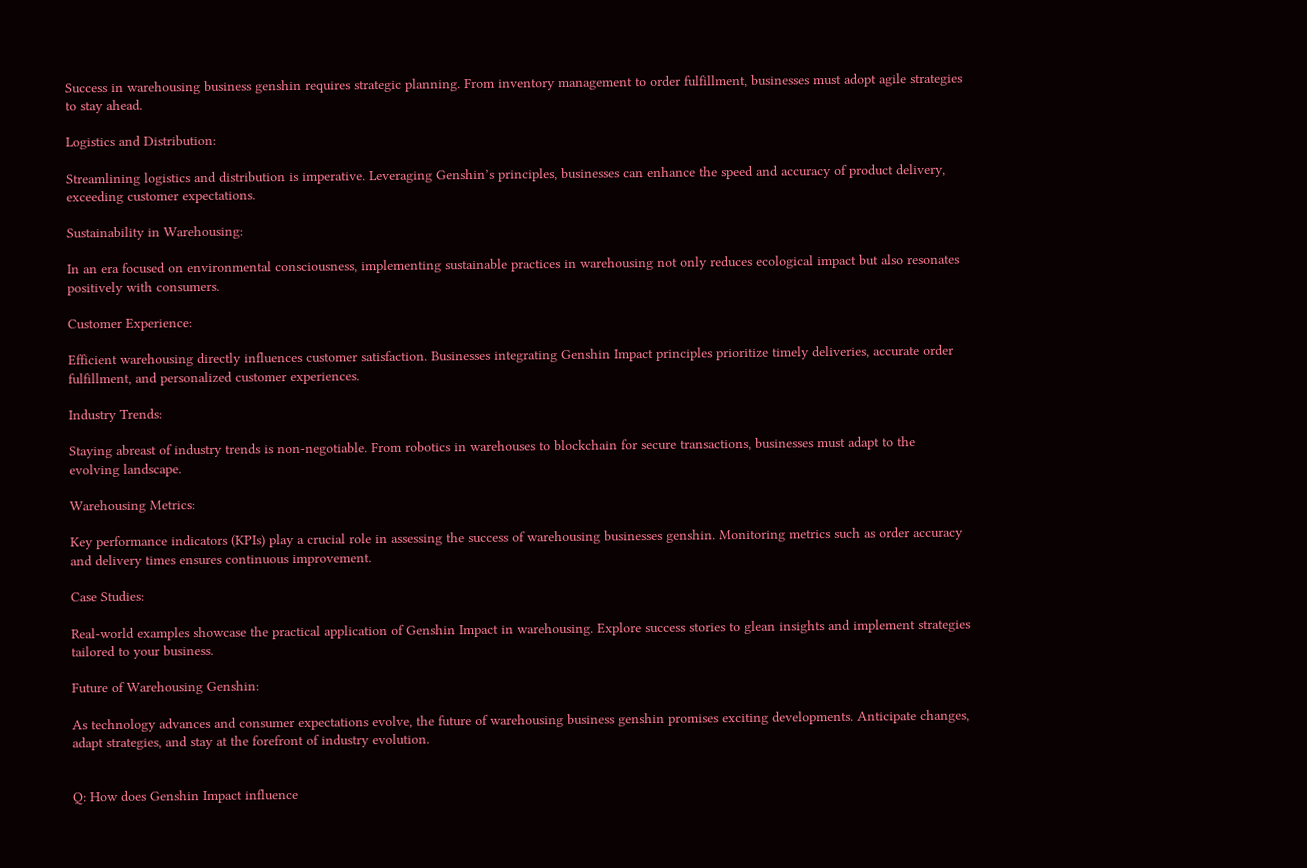Success in warehousing business genshin requires strategic planning. From inventory management to order fulfillment, businesses must adopt agile strategies to stay ahead.

Logistics and Distribution:

Streamlining logistics and distribution is imperative. Leveraging Genshin’s principles, businesses can enhance the speed and accuracy of product delivery, exceeding customer expectations.

Sustainability in Warehousing:

In an era focused on environmental consciousness, implementing sustainable practices in warehousing not only reduces ecological impact but also resonates positively with consumers.

Customer Experience:

Efficient warehousing directly influences customer satisfaction. Businesses integrating Genshin Impact principles prioritize timely deliveries, accurate order fulfillment, and personalized customer experiences.

Industry Trends:

Staying abreast of industry trends is non-negotiable. From robotics in warehouses to blockchain for secure transactions, businesses must adapt to the evolving landscape.

Warehousing Metrics:

Key performance indicators (KPIs) play a crucial role in assessing the success of warehousing businesses genshin. Monitoring metrics such as order accuracy and delivery times ensures continuous improvement.

Case Studies:

Real-world examples showcase the practical application of Genshin Impact in warehousing. Explore success stories to glean insights and implement strategies tailored to your business.

Future of Warehousing Genshin:

As technology advances and consumer expectations evolve, the future of warehousing business genshin promises exciting developments. Anticipate changes, adapt strategies, and stay at the forefront of industry evolution.


Q: How does Genshin Impact influence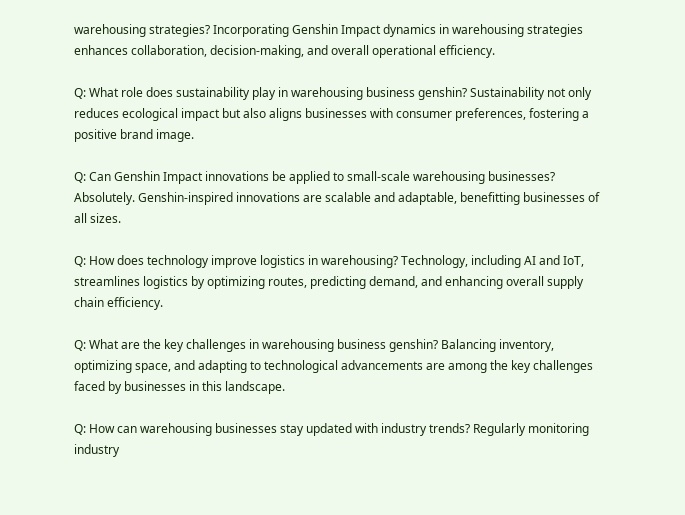warehousing strategies? Incorporating Genshin Impact dynamics in warehousing strategies enhances collaboration, decision-making, and overall operational efficiency.

Q: What role does sustainability play in warehousing business genshin? Sustainability not only reduces ecological impact but also aligns businesses with consumer preferences, fostering a positive brand image.

Q: Can Genshin Impact innovations be applied to small-scale warehousing businesses? Absolutely. Genshin-inspired innovations are scalable and adaptable, benefitting businesses of all sizes.

Q: How does technology improve logistics in warehousing? Technology, including AI and IoT, streamlines logistics by optimizing routes, predicting demand, and enhancing overall supply chain efficiency.

Q: What are the key challenges in warehousing business genshin? Balancing inventory, optimizing space, and adapting to technological advancements are among the key challenges faced by businesses in this landscape.

Q: How can warehousing businesses stay updated with industry trends? Regularly monitoring industry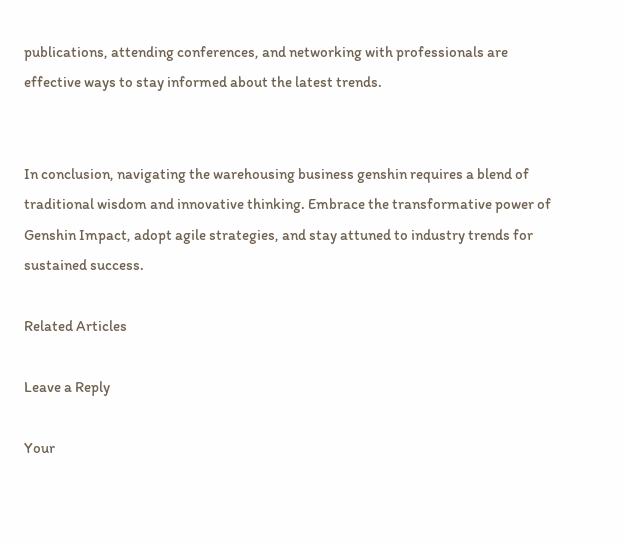publications, attending conferences, and networking with professionals are effective ways to stay informed about the latest trends.


In conclusion, navigating the warehousing business genshin requires a blend of traditional wisdom and innovative thinking. Embrace the transformative power of Genshin Impact, adopt agile strategies, and stay attuned to industry trends for sustained success.

Related Articles

Leave a Reply

Your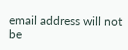email address will not be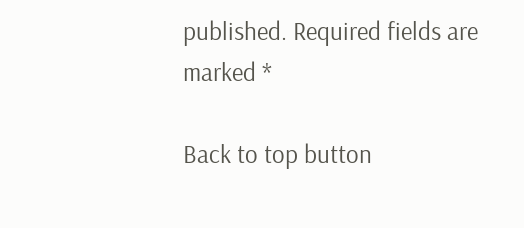published. Required fields are marked *

Back to top button